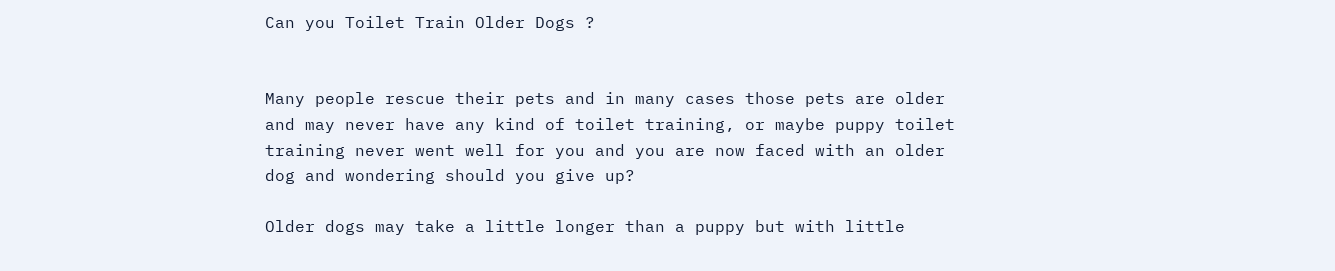Can you Toilet Train Older Dogs ?


Many people rescue their pets and in many cases those pets are older and may never have any kind of toilet training, or maybe puppy toilet training never went well for you and you are now faced with an older dog and wondering should you give up?

Older dogs may take a little longer than a puppy but with little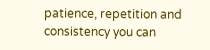patience, repetition and consistency you can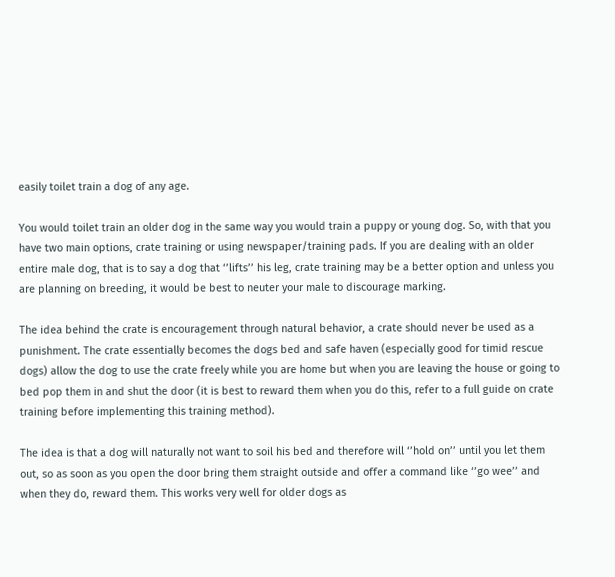easily toilet train a dog of any age.

You would toilet train an older dog in the same way you would train a puppy or young dog. So, with that you have two main options, crate training or using newspaper/training pads. If you are dealing with an older entire male dog, that is to say a dog that ‘’lifts’’ his leg, crate training may be a better option and unless you are planning on breeding, it would be best to neuter your male to discourage marking.

The idea behind the crate is encouragement through natural behavior, a crate should never be used as a punishment. The crate essentially becomes the dogs bed and safe haven (especially good for timid rescue dogs) allow the dog to use the crate freely while you are home but when you are leaving the house or going to bed pop them in and shut the door (it is best to reward them when you do this, refer to a full guide on crate training before implementing this training method).

The idea is that a dog will naturally not want to soil his bed and therefore will ‘’hold on’’ until you let them out, so as soon as you open the door bring them straight outside and offer a command like ‘’go wee’’ and when they do, reward them. This works very well for older dogs as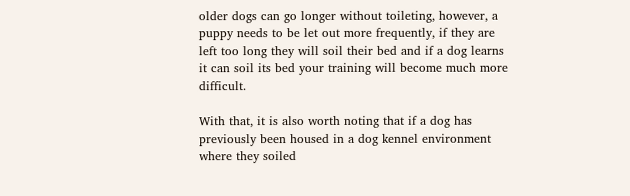older dogs can go longer without toileting, however, a puppy needs to be let out more frequently, if they are left too long they will soil their bed and if a dog learns it can soil its bed your training will become much more difficult.

With that, it is also worth noting that if a dog has previously been housed in a dog kennel environment where they soiled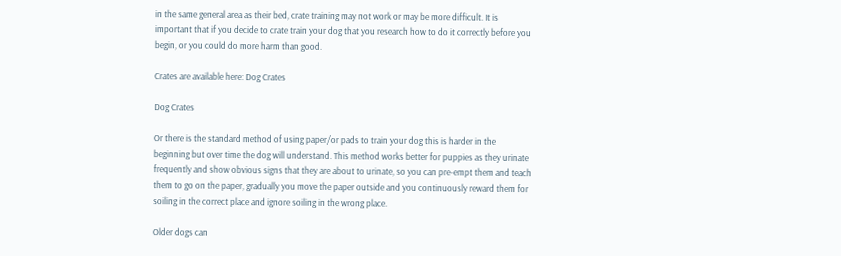in the same general area as their bed, crate training may not work or may be more difficult. It is important that if you decide to crate train your dog that you research how to do it correctly before you begin, or you could do more harm than good.

Crates are available here: Dog Crates

Dog Crates

Or there is the standard method of using paper/or pads to train your dog this is harder in the beginning but over time the dog will understand. This method works better for puppies as they urinate frequently and show obvious signs that they are about to urinate, so you can pre-empt them and teach them to go on the paper, gradually you move the paper outside and you continuously reward them for soiling in the correct place and ignore soiling in the wrong place.

Older dogs can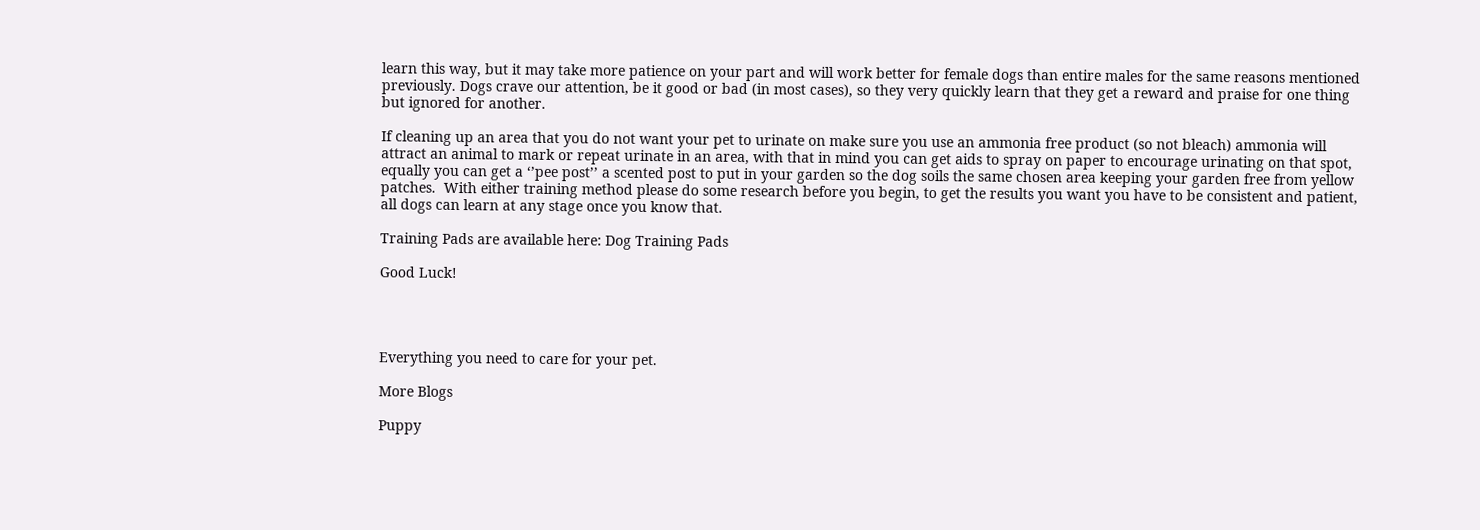learn this way, but it may take more patience on your part and will work better for female dogs than entire males for the same reasons mentioned previously. Dogs crave our attention, be it good or bad (in most cases), so they very quickly learn that they get a reward and praise for one thing but ignored for another.

If cleaning up an area that you do not want your pet to urinate on make sure you use an ammonia free product (so not bleach) ammonia will attract an animal to mark or repeat urinate in an area, with that in mind you can get aids to spray on paper to encourage urinating on that spot, equally you can get a ‘’pee post’’ a scented post to put in your garden so the dog soils the same chosen area keeping your garden free from yellow patches.  With either training method please do some research before you begin, to get the results you want you have to be consistent and patient, all dogs can learn at any stage once you know that.

Training Pads are available here: Dog Training Pads

Good Luck!




Everything you need to care for your pet.

More Blogs

Puppy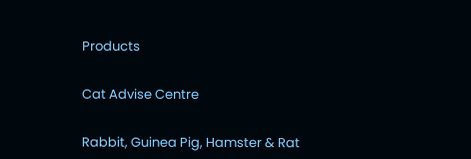Products


Cat Advise Centre


Rabbit, Guinea Pig, Hamster & Rat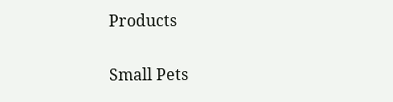Products

Small Pets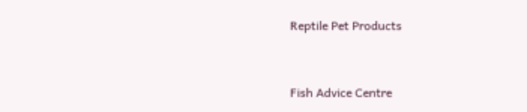Reptile Pet Products


Fish Advice Centre